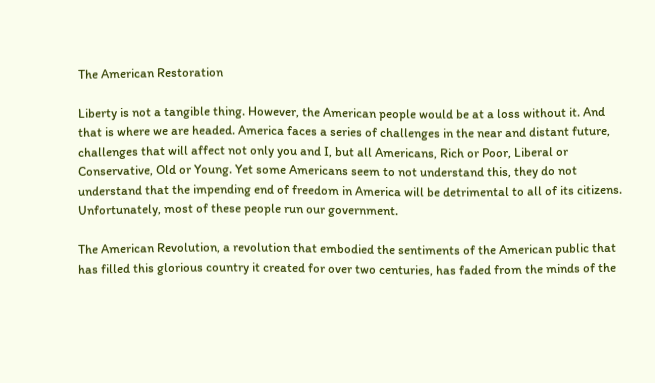The American Restoration

Liberty is not a tangible thing. However, the American people would be at a loss without it. And that is where we are headed. America faces a series of challenges in the near and distant future, challenges that will affect not only you and I, but all Americans, Rich or Poor, Liberal or Conservative, Old or Young. Yet some Americans seem to not understand this, they do not understand that the impending end of freedom in America will be detrimental to all of its citizens. Unfortunately, most of these people run our government.

The American Revolution, a revolution that embodied the sentiments of the American public that has filled this glorious country it created for over two centuries, has faded from the minds of the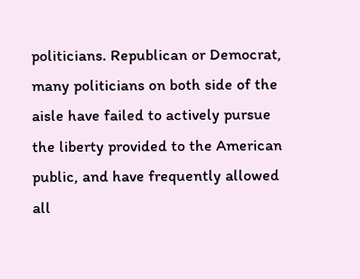politicians. Republican or Democrat, many politicians on both side of the aisle have failed to actively pursue the liberty provided to the American public, and have frequently allowed all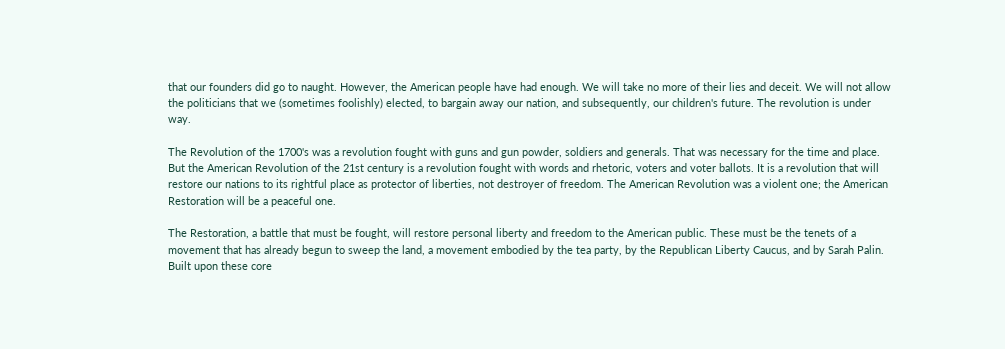that our founders did go to naught. However, the American people have had enough. We will take no more of their lies and deceit. We will not allow the politicians that we (sometimes foolishly) elected, to bargain away our nation, and subsequently, our children's future. The revolution is under way.

The Revolution of the 1700's was a revolution fought with guns and gun powder, soldiers and generals. That was necessary for the time and place. But the American Revolution of the 21st century is a revolution fought with words and rhetoric, voters and voter ballots. It is a revolution that will restore our nations to its rightful place as protector of liberties, not destroyer of freedom. The American Revolution was a violent one; the American Restoration will be a peaceful one.

The Restoration, a battle that must be fought, will restore personal liberty and freedom to the American public. These must be the tenets of a movement that has already begun to sweep the land, a movement embodied by the tea party, by the Republican Liberty Caucus, and by Sarah Palin. Built upon these core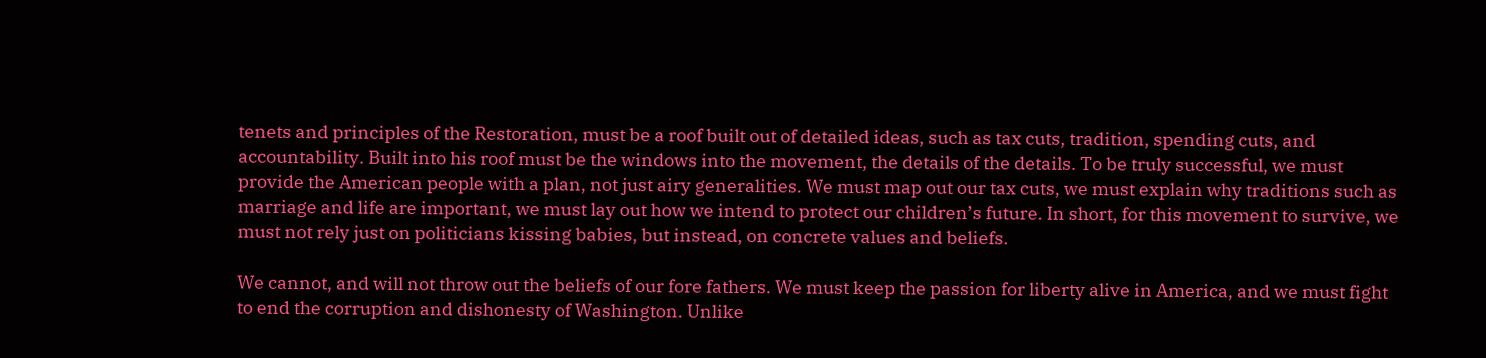tenets and principles of the Restoration, must be a roof built out of detailed ideas, such as tax cuts, tradition, spending cuts, and accountability. Built into his roof must be the windows into the movement, the details of the details. To be truly successful, we must provide the American people with a plan, not just airy generalities. We must map out our tax cuts, we must explain why traditions such as marriage and life are important, we must lay out how we intend to protect our children’s future. In short, for this movement to survive, we must not rely just on politicians kissing babies, but instead, on concrete values and beliefs.

We cannot, and will not throw out the beliefs of our fore fathers. We must keep the passion for liberty alive in America, and we must fight to end the corruption and dishonesty of Washington. Unlike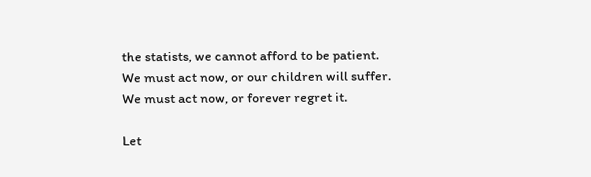the statists, we cannot afford to be patient. We must act now, or our children will suffer. We must act now, or forever regret it.

Let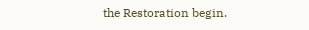the Restoration begin.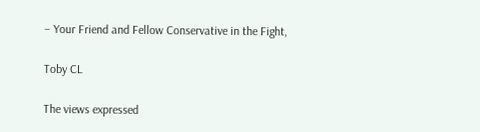– Your Friend and Fellow Conservative in the Fight,

Toby CL

The views expressed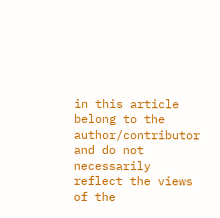in this article belong to the author/contributor and do not necessarily reflect the views of the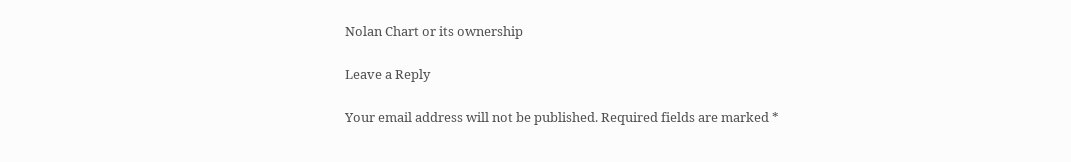Nolan Chart or its ownership

Leave a Reply

Your email address will not be published. Required fields are marked *